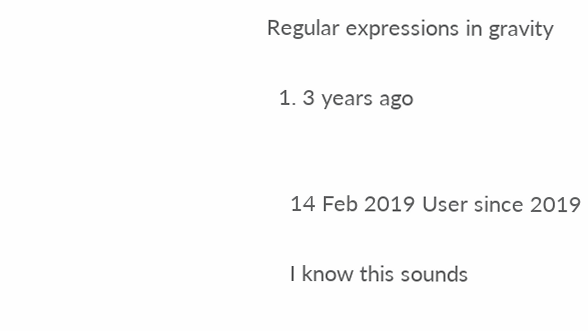Regular expressions in gravity

  1. 3 years ago


    14 Feb 2019 User since 2019

    I know this sounds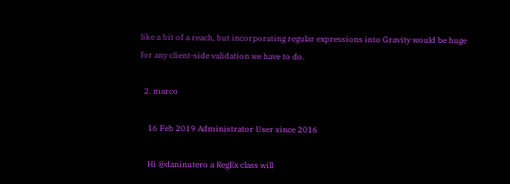like a bit of a reach, but incorporating regular expressions into Gravity would be huge for any client-side validation we have to do.

  2. marco

    16 Feb 2019 Administrator User since 2016

    Hi @daninutero a RegEx class will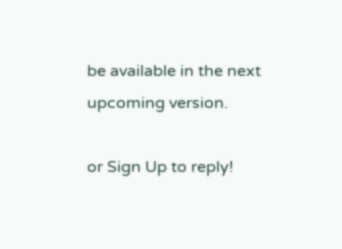be available in the next upcoming version.

or Sign Up to reply!